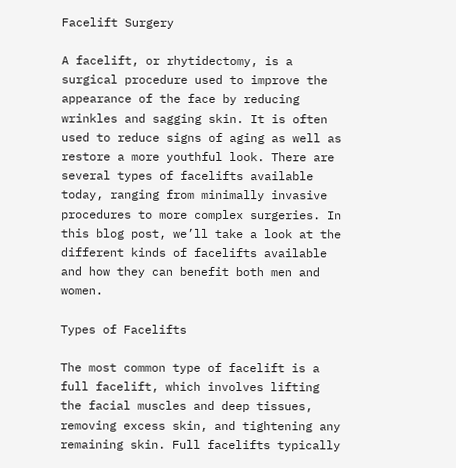Facelift Surgery

A facelift, or rhytidectomy, is a surgical procedure used to improve the appearance of the face by reducing wrinkles and sagging skin. It is often used to reduce signs of aging as well as restore a more youthful look. There are several types of facelifts available today, ranging from minimally invasive procedures to more complex surgeries. In this blog post, we’ll take a look at the different kinds of facelifts available and how they can benefit both men and women.

Types of Facelifts

The most common type of facelift is a full facelift, which involves lifting the facial muscles and deep tissues, removing excess skin, and tightening any remaining skin. Full facelifts typically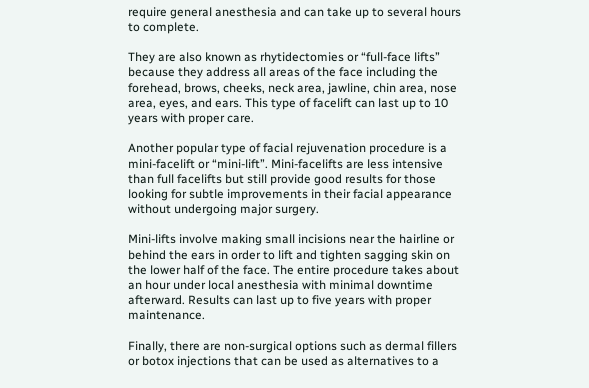require general anesthesia and can take up to several hours to complete.

They are also known as rhytidectomies or “full-face lifts” because they address all areas of the face including the forehead, brows, cheeks, neck area, jawline, chin area, nose area, eyes, and ears. This type of facelift can last up to 10 years with proper care.

Another popular type of facial rejuvenation procedure is a mini-facelift or “mini-lift”. Mini-facelifts are less intensive than full facelifts but still provide good results for those looking for subtle improvements in their facial appearance without undergoing major surgery.

Mini-lifts involve making small incisions near the hairline or behind the ears in order to lift and tighten sagging skin on the lower half of the face. The entire procedure takes about an hour under local anesthesia with minimal downtime afterward. Results can last up to five years with proper maintenance.

Finally, there are non-surgical options such as dermal fillers or botox injections that can be used as alternatives to a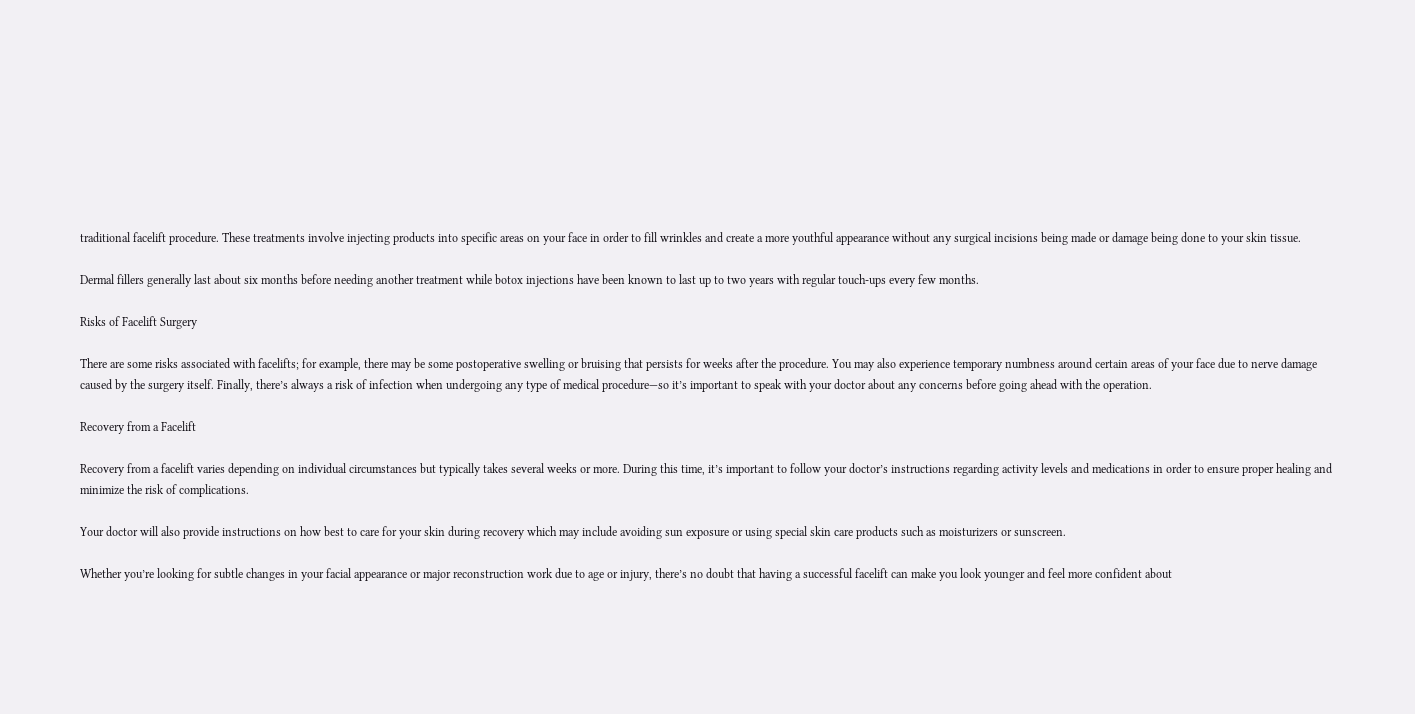traditional facelift procedure. These treatments involve injecting products into specific areas on your face in order to fill wrinkles and create a more youthful appearance without any surgical incisions being made or damage being done to your skin tissue.

Dermal fillers generally last about six months before needing another treatment while botox injections have been known to last up to two years with regular touch-ups every few months.

Risks of Facelift Surgery

There are some risks associated with facelifts; for example, there may be some postoperative swelling or bruising that persists for weeks after the procedure. You may also experience temporary numbness around certain areas of your face due to nerve damage caused by the surgery itself. Finally, there’s always a risk of infection when undergoing any type of medical procedure—so it’s important to speak with your doctor about any concerns before going ahead with the operation.

Recovery from a Facelift

Recovery from a facelift varies depending on individual circumstances but typically takes several weeks or more. During this time, it’s important to follow your doctor’s instructions regarding activity levels and medications in order to ensure proper healing and minimize the risk of complications.

Your doctor will also provide instructions on how best to care for your skin during recovery which may include avoiding sun exposure or using special skin care products such as moisturizers or sunscreen.

Whether you’re looking for subtle changes in your facial appearance or major reconstruction work due to age or injury, there’s no doubt that having a successful facelift can make you look younger and feel more confident about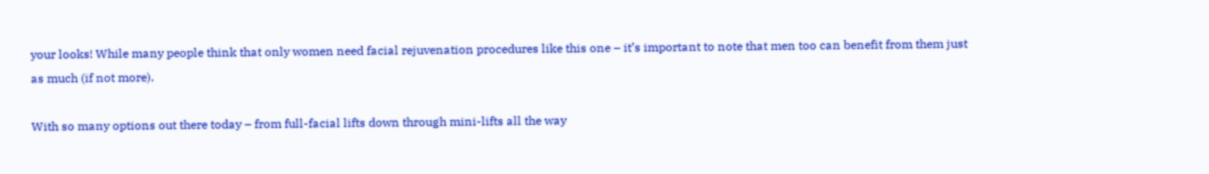your looks! While many people think that only women need facial rejuvenation procedures like this one – it’s important to note that men too can benefit from them just as much (if not more).

With so many options out there today – from full-facial lifts down through mini-lifts all the way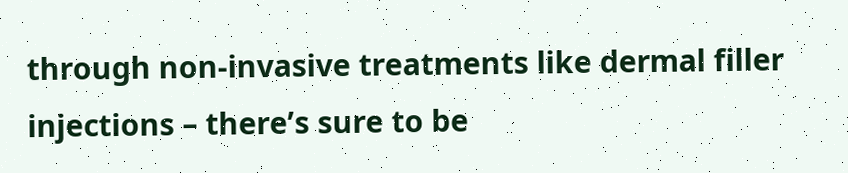through non-invasive treatments like dermal filler injections – there’s sure to be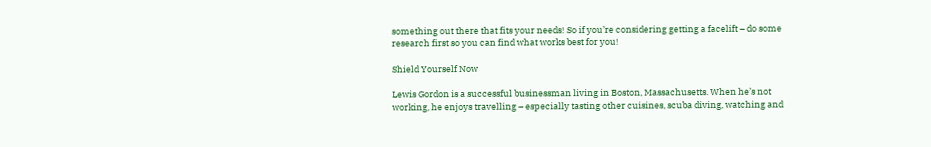something out there that fits your needs! So if you’re considering getting a facelift – do some research first so you can find what works best for you!

Shield Yourself Now

Lewis Gordon is a successful businessman living in Boston, Massachusetts. When he’s not working, he enjoys travelling – especially tasting other cuisines, scuba diving, watching and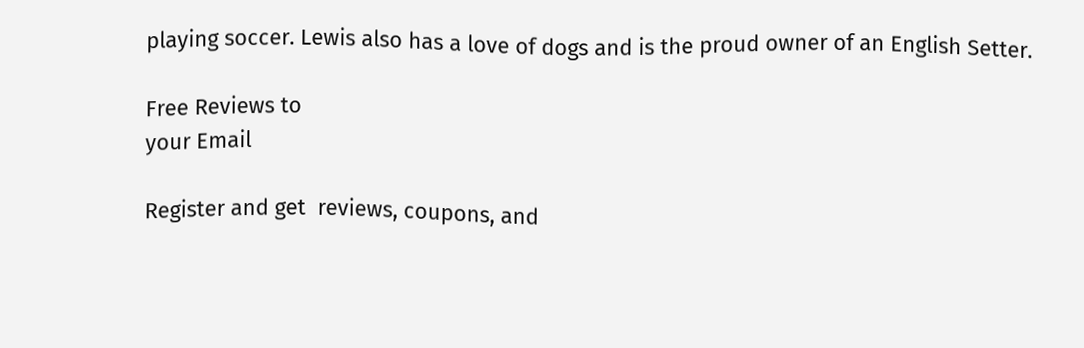playing soccer. Lewis also has a love of dogs and is the proud owner of an English Setter.

Free Reviews to
your Email

Register and get  reviews, coupons, and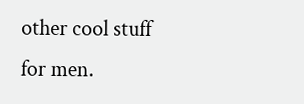other cool stuff for men.